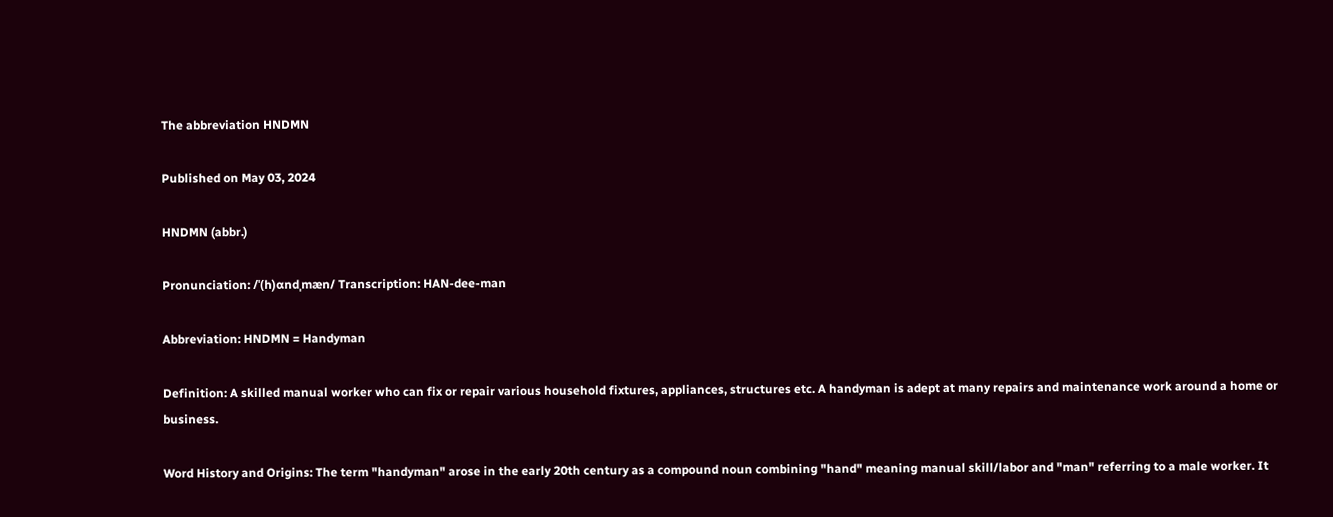The abbreviation HNDMN

Published on May 03, 2024

HNDMN (abbr.)

Pronunciation: /ˈ(h)ɑndˌmæn/ Transcription: HAN-dee-man

Abbreviation: HNDMN = Handyman

Definition: A skilled manual worker who can fix or repair various household fixtures, appliances, structures etc. A handyman is adept at many repairs and maintenance work around a home or business.

Word History and Origins: The term "handyman" arose in the early 20th century as a compound noun combining "hand" meaning manual skill/labor and "man" referring to a male worker. It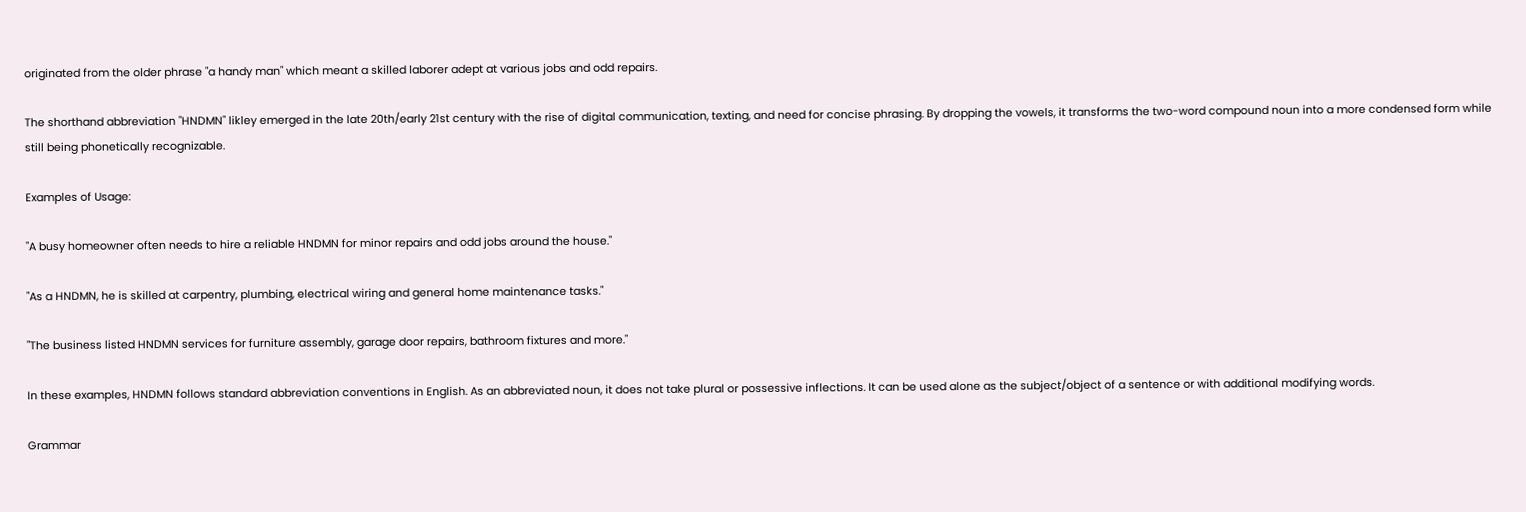originated from the older phrase "a handy man" which meant a skilled laborer adept at various jobs and odd repairs.

The shorthand abbreviation "HNDMN" likley emerged in the late 20th/early 21st century with the rise of digital communication, texting, and need for concise phrasing. By dropping the vowels, it transforms the two-word compound noun into a more condensed form while still being phonetically recognizable.

Examples of Usage:

"A busy homeowner often needs to hire a reliable HNDMN for minor repairs and odd jobs around the house."

"As a HNDMN, he is skilled at carpentry, plumbing, electrical wiring and general home maintenance tasks."

"The business listed HNDMN services for furniture assembly, garage door repairs, bathroom fixtures and more."

In these examples, HNDMN follows standard abbreviation conventions in English. As an abbreviated noun, it does not take plural or possessive inflections. It can be used alone as the subject/object of a sentence or with additional modifying words.

Grammar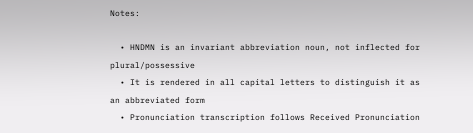Notes:

  • HNDMN is an invariant abbreviation noun, not inflected for plural/possessive
  • It is rendered in all capital letters to distinguish it as an abbreviated form
  • Pronunciation transcription follows Received Pronunciation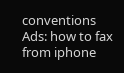conventions
Ads: how to fax from iphone